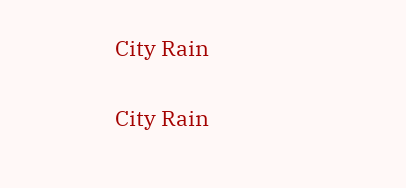City Rain

City Rain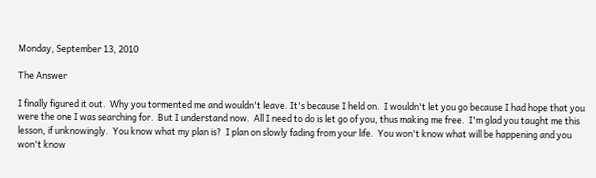Monday, September 13, 2010

The Answer

I finally figured it out.  Why you tormented me and wouldn't leave. It's because I held on.  I wouldn't let you go because I had hope that you were the one I was searching for.  But I understand now.  All I need to do is let go of you, thus making me free.  I'm glad you taught me this lesson, if unknowingly.  You know what my plan is?  I plan on slowly fading from your life.  You won't know what will be happening and you won't know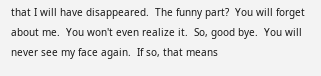that I will have disappeared.  The funny part?  You will forget about me.  You won't even realize it.  So, good bye.  You will never see my face again.  If so, that means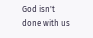God isn't done with us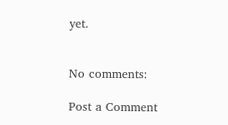yet.


No comments:

Post a Comment